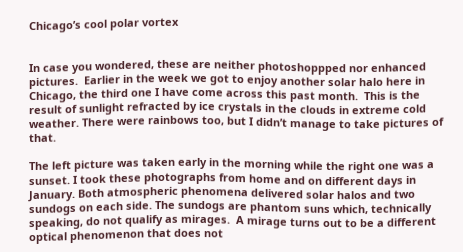Chicago’s cool polar vortex


In case you wondered, these are neither photoshoppped nor enhanced pictures.  Earlier in the week we got to enjoy another solar halo here in Chicago, the third one I have come across this past month.  This is the result of sunlight refracted by ice crystals in the clouds in extreme cold weather. There were rainbows too, but I didn’t manage to take pictures of that.

The left picture was taken early in the morning while the right one was a sunset. I took these photographs from home and on different days in January. Both atmospheric phenomena delivered solar halos and two sundogs on each side. The sundogs are phantom suns which, technically speaking, do not qualify as mirages.  A mirage turns out to be a different optical phenomenon that does not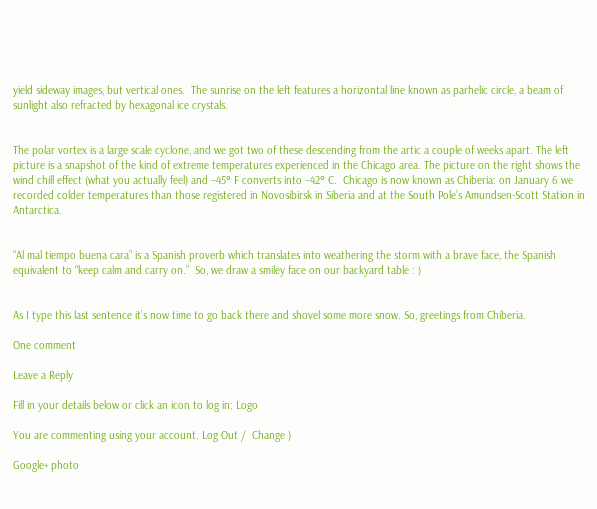yield sideway images, but vertical ones.  The sunrise on the left features a horizontal line known as parhelic circle, a beam of sunlight also refracted by hexagonal ice crystals.


The polar vortex is a large scale cyclone, and we got two of these descending from the artic a couple of weeks apart. The left picture is a snapshot of the kind of extreme temperatures experienced in the Chicago area. The picture on the right shows the wind chill effect (what you actually feel) and –45° F converts into –42° C.  Chicago is now known as Chiberia: on January 6 we recorded colder temperatures than those registered in Novosibirsk in Siberia and at the South Pole’s Amundsen-Scott Station in Antarctica.


“Al mal tiempo buena cara” is a Spanish proverb which translates into weathering the storm with a brave face, the Spanish equivalent to “keep calm and carry on.”  So, we draw a smiley face on our backyard table : )


As I type this last sentence it’s now time to go back there and shovel some more snow. So, greetings from Chiberia.

One comment

Leave a Reply

Fill in your details below or click an icon to log in: Logo

You are commenting using your account. Log Out /  Change )

Google+ photo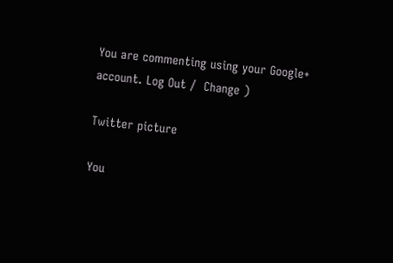You are commenting using your Google+ account. Log Out /  Change )

Twitter picture

You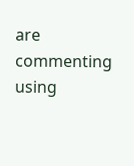are commenting using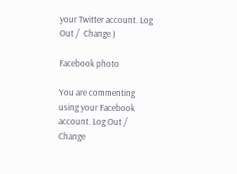your Twitter account. Log Out /  Change )

Facebook photo

You are commenting using your Facebook account. Log Out /  Change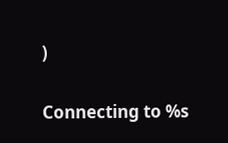)


Connecting to %s